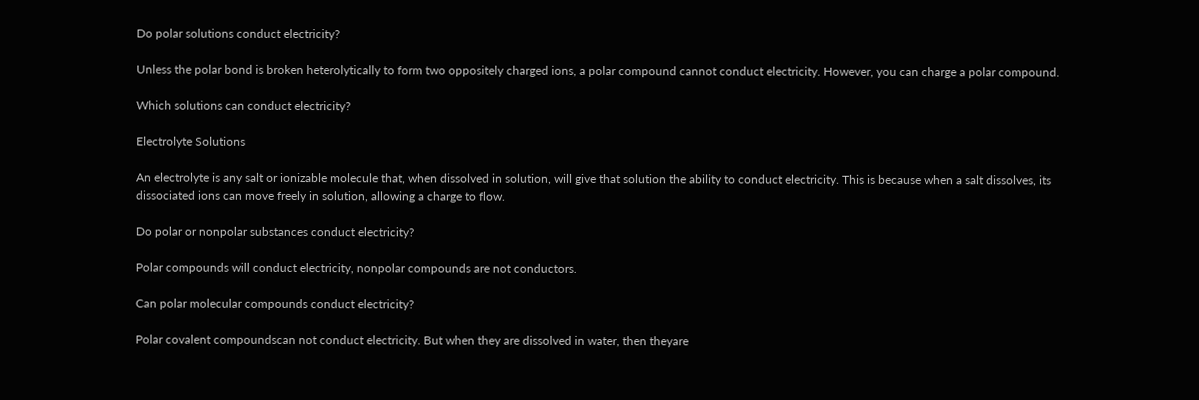Do polar solutions conduct electricity?

Unless the polar bond is broken heterolytically to form two oppositely charged ions, a polar compound cannot conduct electricity. However, you can charge a polar compound.

Which solutions can conduct electricity?

Electrolyte Solutions

An electrolyte is any salt or ionizable molecule that, when dissolved in solution, will give that solution the ability to conduct electricity. This is because when a salt dissolves, its dissociated ions can move freely in solution, allowing a charge to flow.

Do polar or nonpolar substances conduct electricity?

Polar compounds will conduct electricity, nonpolar compounds are not conductors.

Can polar molecular compounds conduct electricity?

Polar covalent compoundscan not conduct electricity. But when they are dissolved in water, then theyare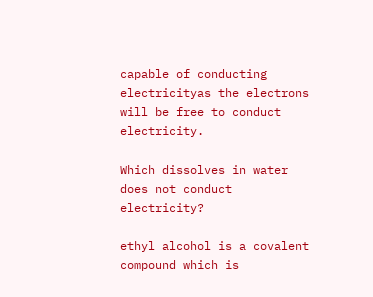capable of conducting electricityas the electrons will be free to conduct electricity.

Which dissolves in water does not conduct electricity?

ethyl alcohol is a covalent compound which is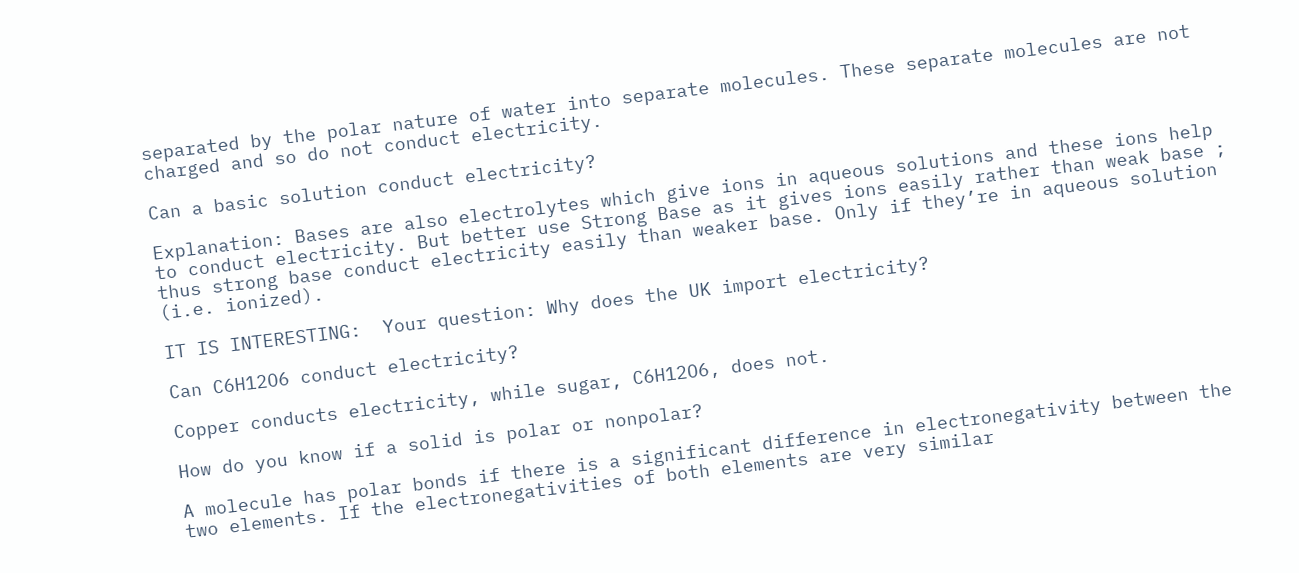separated by the polar nature of water into separate molecules. These separate molecules are not charged and so do not conduct electricity.

Can a basic solution conduct electricity?

Explanation: Bases are also electrolytes which give ions in aqueous solutions and these ions help to conduct electricity. But better use Strong Base as it gives ions easily rather than weak base ; thus strong base conduct electricity easily than weaker base. Only if they’re in aqueous solution (i.e. ionized).

IT IS INTERESTING:  Your question: Why does the UK import electricity?

Can C6H12O6 conduct electricity?

Copper conducts electricity, while sugar, C6H12O6, does not.

How do you know if a solid is polar or nonpolar?

A molecule has polar bonds if there is a significant difference in electronegativity between the two elements. If the electronegativities of both elements are very similar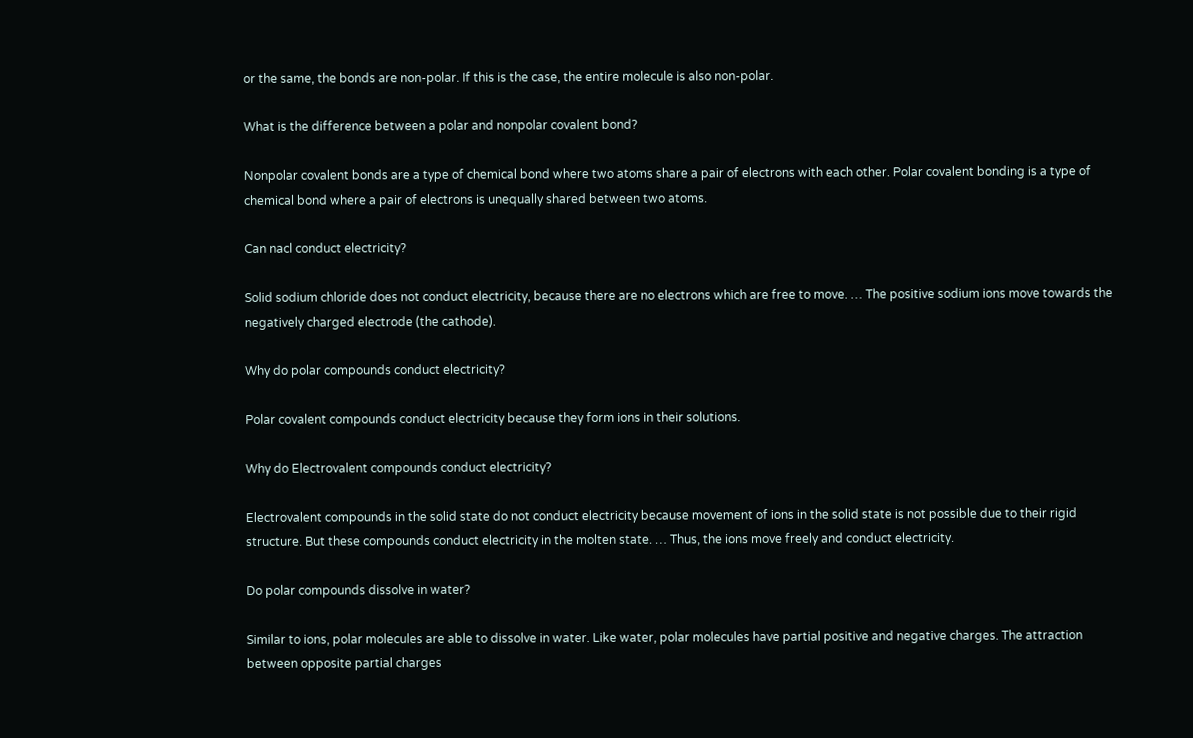or the same, the bonds are non-polar. If this is the case, the entire molecule is also non-polar.

What is the difference between a polar and nonpolar covalent bond?

Nonpolar covalent bonds are a type of chemical bond where two atoms share a pair of electrons with each other. Polar covalent bonding is a type of chemical bond where a pair of electrons is unequally shared between two atoms.

Can nacl conduct electricity?

Solid sodium chloride does not conduct electricity, because there are no electrons which are free to move. … The positive sodium ions move towards the negatively charged electrode (the cathode).

Why do polar compounds conduct electricity?

Polar covalent compounds conduct electricity because they form ions in their solutions.

Why do Electrovalent compounds conduct electricity?

Electrovalent compounds in the solid state do not conduct electricity because movement of ions in the solid state is not possible due to their rigid structure. But these compounds conduct electricity in the molten state. … Thus, the ions move freely and conduct electricity.

Do polar compounds dissolve in water?

Similar to ions, polar molecules are able to dissolve in water. Like water, polar molecules have partial positive and negative charges. The attraction between opposite partial charges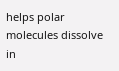helps polar molecules dissolve in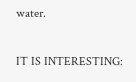water.

IT IS INTERESTING: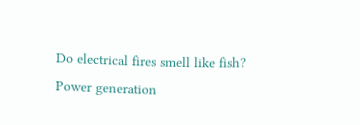Do electrical fires smell like fish?
Power generation